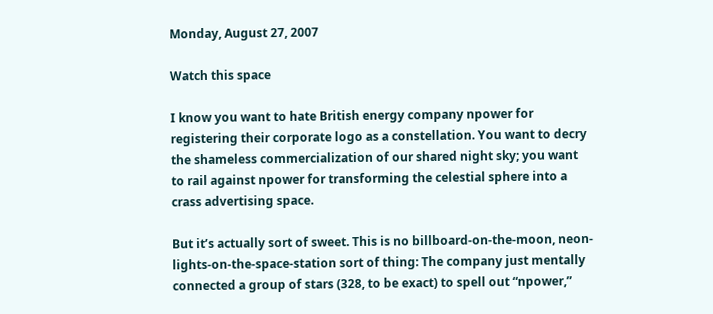Monday, August 27, 2007

Watch this space

I know you want to hate British energy company npower for registering their corporate logo as a constellation. You want to decry the shameless commercialization of our shared night sky; you want to rail against npower for transforming the celestial sphere into a crass advertising space.

But it’s actually sort of sweet. This is no billboard-on-the-moon, neon-lights-on-the-space-station sort of thing: The company just mentally connected a group of stars (328, to be exact) to spell out “npower,”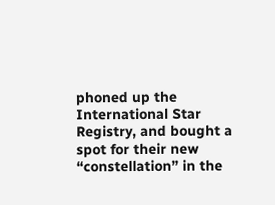phoned up the International Star Registry, and bought a spot for their new “constellation” in the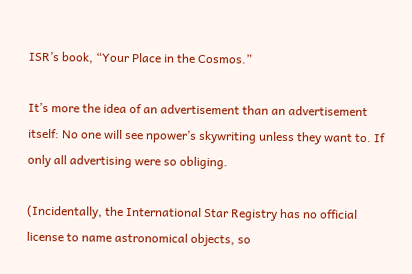ISR’s book, “Your Place in the Cosmos.”

It’s more the idea of an advertisement than an advertisement itself: No one will see npower’s skywriting unless they want to. If only all advertising were so obliging.

(Incidentally, the International Star Registry has no official license to name astronomical objects, so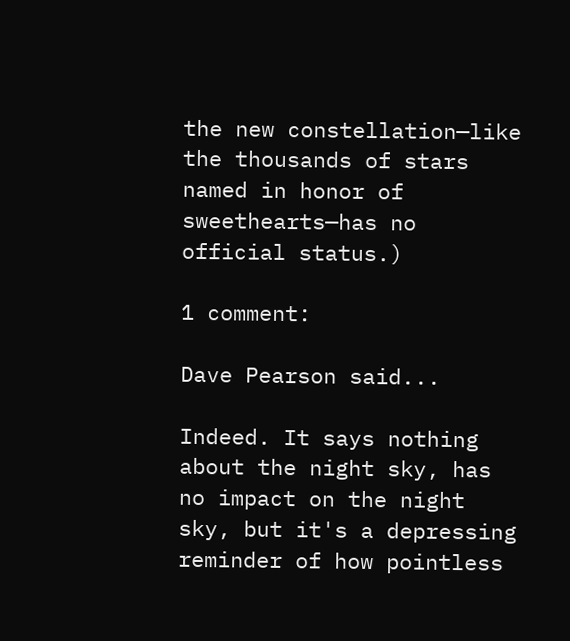the new constellation—like the thousands of stars named in honor of sweethearts—has no official status.)

1 comment:

Dave Pearson said...

Indeed. It says nothing about the night sky, has no impact on the night sky, but it's a depressing reminder of how pointless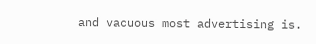and vacuous most advertising is.